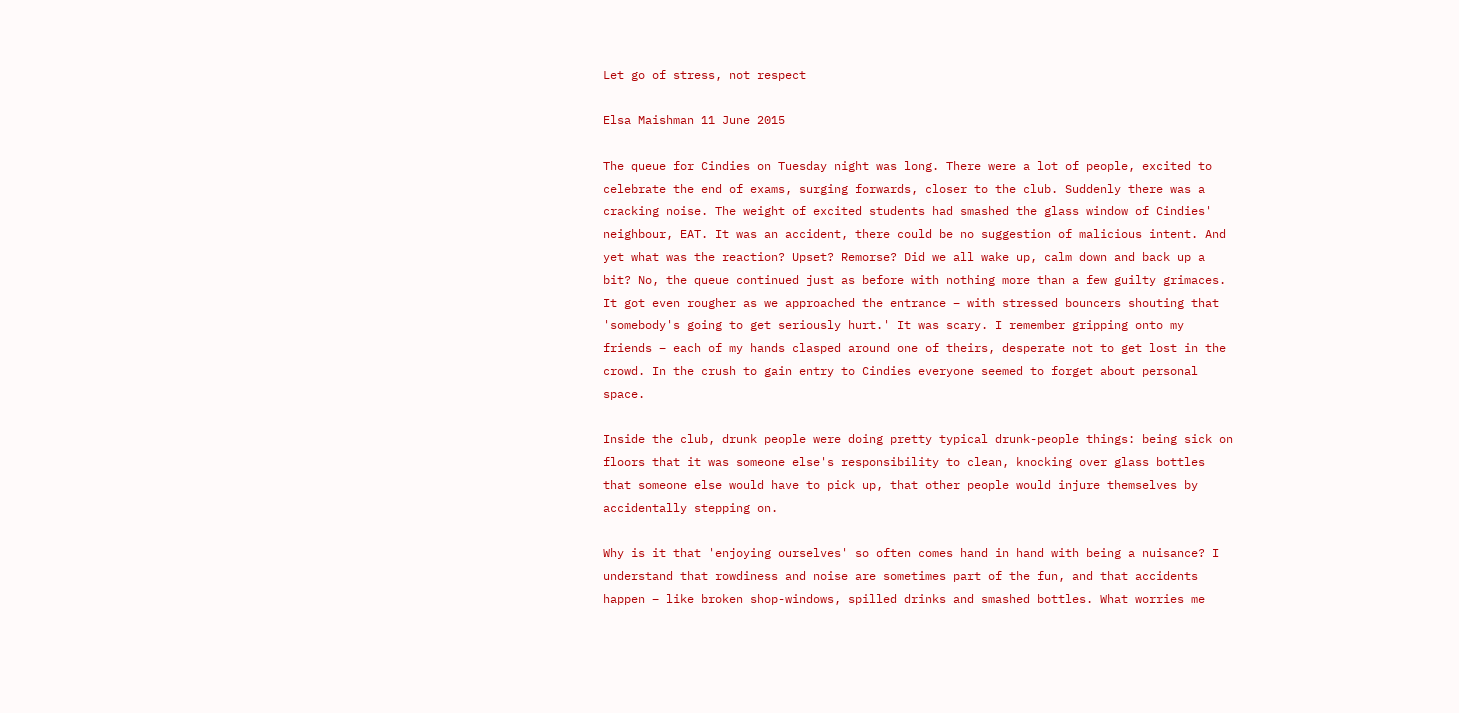Let go of stress, not respect

Elsa Maishman 11 June 2015

The queue for Cindies on Tuesday night was long. There were a lot of people, excited to celebrate the end of exams, surging forwards, closer to the club. Suddenly there was a cracking noise. The weight of excited students had smashed the glass window of Cindies' neighbour, EAT. It was an accident, there could be no suggestion of malicious intent. And yet what was the reaction? Upset? Remorse? Did we all wake up, calm down and back up a bit? No, the queue continued just as before with nothing more than a few guilty grimaces. It got even rougher as we approached the entrance – with stressed bouncers shouting that 'somebody's going to get seriously hurt.' It was scary. I remember gripping onto my friends – each of my hands clasped around one of theirs, desperate not to get lost in the crowd. In the crush to gain entry to Cindies everyone seemed to forget about personal space.

Inside the club, drunk people were doing pretty typical drunk-people things: being sick on floors that it was someone else's responsibility to clean, knocking over glass bottles that someone else would have to pick up, that other people would injure themselves by accidentally stepping on.

Why is it that 'enjoying ourselves' so often comes hand in hand with being a nuisance? I understand that rowdiness and noise are sometimes part of the fun, and that accidents happen – like broken shop-windows, spilled drinks and smashed bottles. What worries me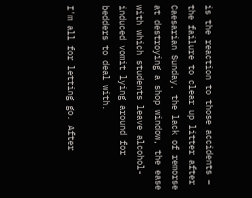is the reaction to those accidents – the failure to clear up litter after Caesarian Sunday, the lack of remorse at destroying a shop window, the ease with which students leave alcohol-induced vomit lying around for bedders to deal with.

I'm all for letting go. After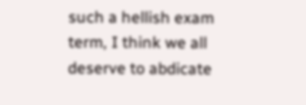such a hellish exam term, I think we all deserve to abdicate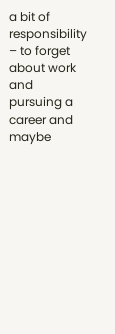a bit of responsibility – to forget about work and pursuing a career and maybe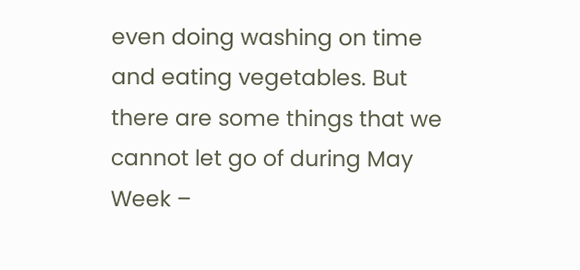even doing washing on time and eating vegetables. But there are some things that we cannot let go of during May Week –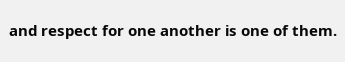and respect for one another is one of them.